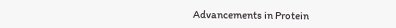Advancements in Protein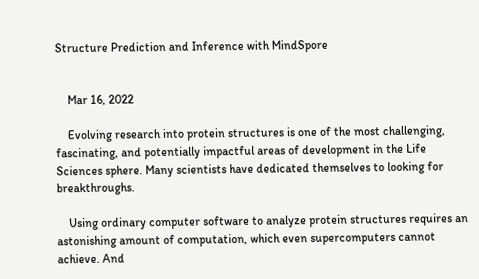Structure Prediction and Inference with MindSpore


    Mar 16, 2022

    Evolving research into protein structures is one of the most challenging, fascinating, and potentially impactful areas of development in the Life Sciences sphere. Many scientists have dedicated themselves to looking for breakthroughs.

    Using ordinary computer software to analyze protein structures requires an astonishing amount of computation, which even supercomputers cannot achieve. And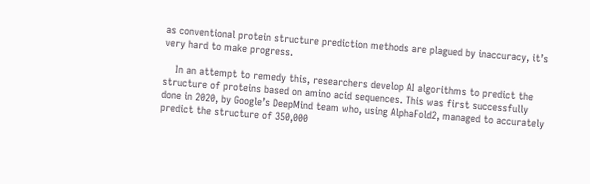as conventional protein structure prediction methods are plagued by inaccuracy, it’s very hard to make progress.

    In an attempt to remedy this, researchers develop AI algorithms to predict the structure of proteins based on amino acid sequences. This was first successfully done in 2020, by Google’s DeepMind team who, using AlphaFold2, managed to accurately predict the structure of 350,000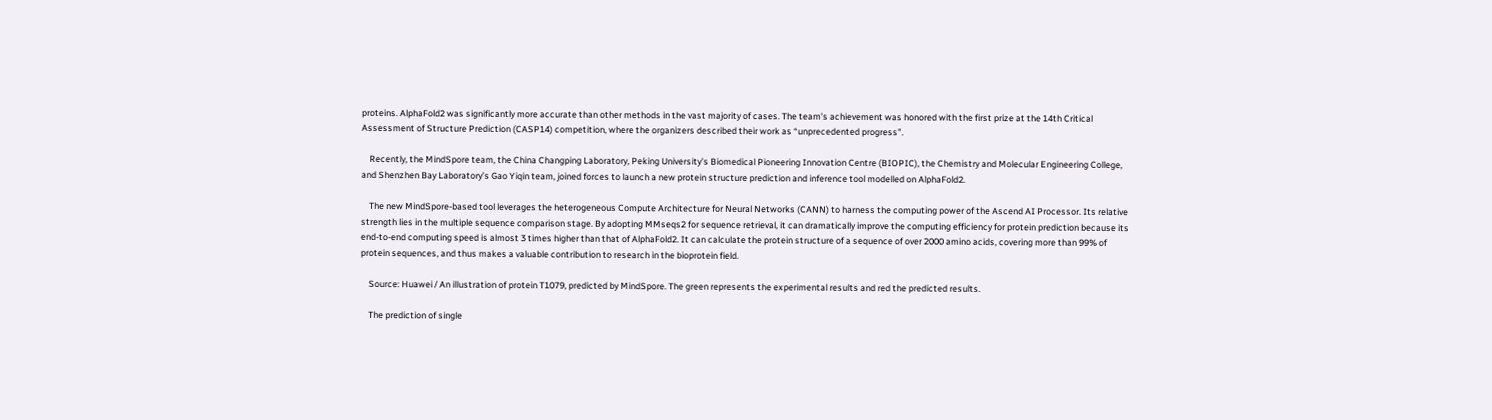proteins. AlphaFold2 was significantly more accurate than other methods in the vast majority of cases. The team’s achievement was honored with the first prize at the 14th Critical Assessment of Structure Prediction (CASP14) competition, where the organizers described their work as “unprecedented progress”.

    Recently, the MindSpore team, the China Changping Laboratory, Peking University’s Biomedical Pioneering Innovation Centre (BIOPIC), the Chemistry and Molecular Engineering College, and Shenzhen Bay Laboratory’s Gao Yiqin team, joined forces to launch a new protein structure prediction and inference tool modelled on AlphaFold2.

    The new MindSpore-based tool leverages the heterogeneous Compute Architecture for Neural Networks (CANN) to harness the computing power of the Ascend AI Processor. Its relative strength lies in the multiple sequence comparison stage. By adopting MMseqs2 for sequence retrieval, it can dramatically improve the computing efficiency for protein prediction because its end-to-end computing speed is almost 3 times higher than that of AlphaFold2. It can calculate the protein structure of a sequence of over 2000 amino acids, covering more than 99% of protein sequences, and thus makes a valuable contribution to research in the bioprotein field.

    Source: Huawei / An illustration of protein T1079, predicted by MindSpore. The green represents the experimental results and red the predicted results.

    The prediction of single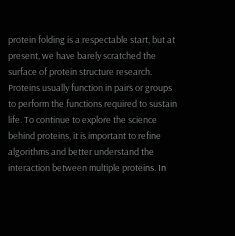protein folding is a respectable start, but at present, we have barely scratched the surface of protein structure research. Proteins usually function in pairs or groups to perform the functions required to sustain life. To continue to explore the science behind proteins, it is important to refine algorithms and better understand the interaction between multiple proteins. In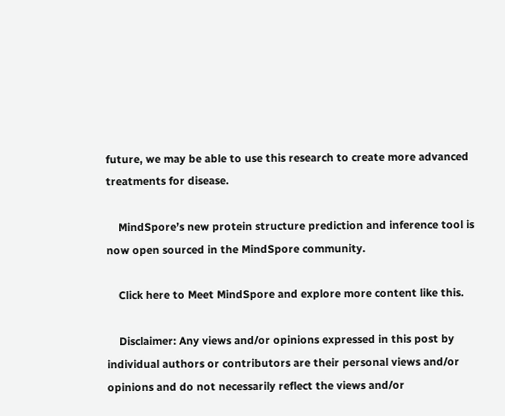future, we may be able to use this research to create more advanced treatments for disease.

    MindSpore’s new protein structure prediction and inference tool is now open sourced in the MindSpore community.

    Click here to Meet MindSpore and explore more content like this.

    Disclaimer: Any views and/or opinions expressed in this post by individual authors or contributors are their personal views and/or opinions and do not necessarily reflect the views and/or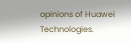opinions of Huawei Technologies.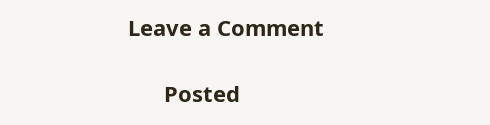Leave a Comment

      Posted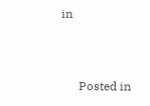in


      Posted in